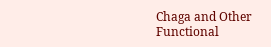Chaga and Other Functional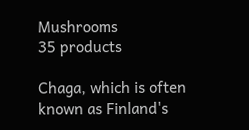Mushrooms
35 products

Chaga, which is often known as Finland's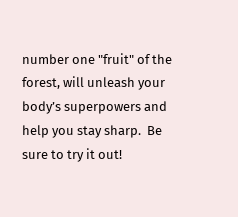number one "fruit" of the forest, will unleash your body’s superpowers and help you stay sharp.  Be sure to try it out!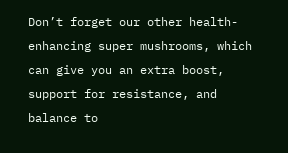Don’t forget our other health-enhancing super mushrooms, which can give you an extra boost, support for resistance, and balance to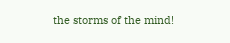the storms of the mind!